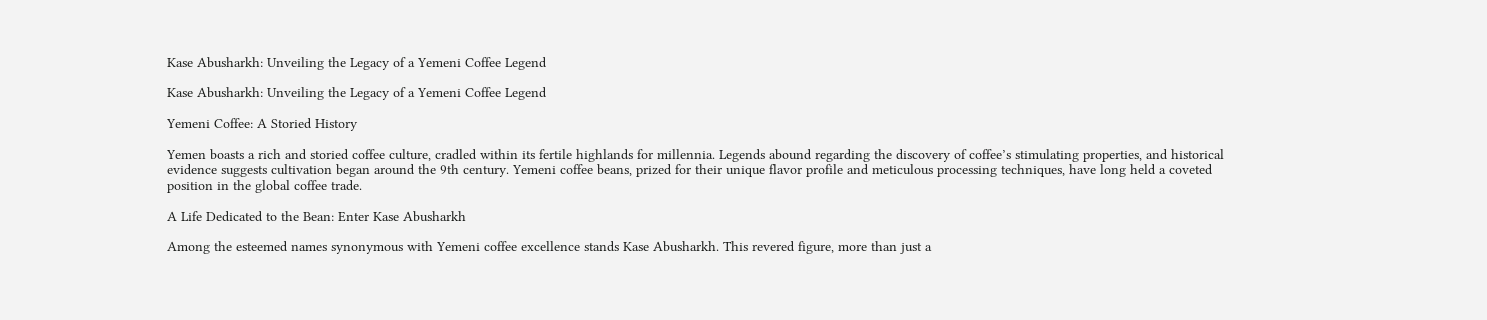Kase Abusharkh: Unveiling the Legacy of a Yemeni Coffee Legend

Kase Abusharkh: Unveiling the Legacy of a Yemeni Coffee Legend

Yemeni Coffee: A Storied History

Yemen boasts a rich and storied coffee culture, cradled within its fertile highlands for millennia. Legends abound regarding the discovery of coffee’s stimulating properties, and historical evidence suggests cultivation began around the 9th century. Yemeni coffee beans, prized for their unique flavor profile and meticulous processing techniques, have long held a coveted position in the global coffee trade.

A Life Dedicated to the Bean: Enter Kase Abusharkh

Among the esteemed names synonymous with Yemeni coffee excellence stands Kase Abusharkh. This revered figure, more than just a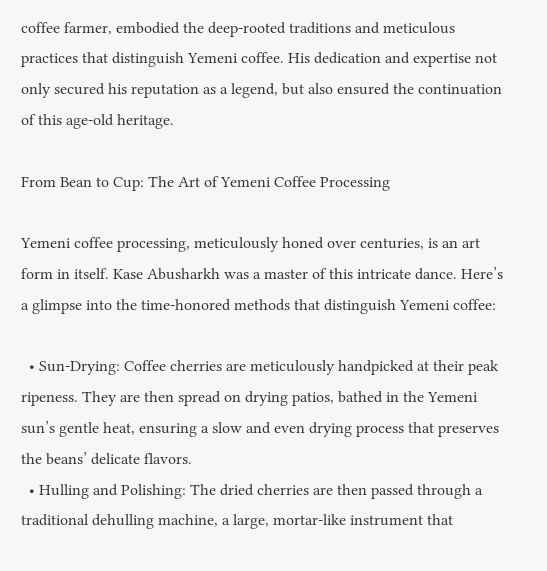coffee farmer, embodied the deep-rooted traditions and meticulous practices that distinguish Yemeni coffee. His dedication and expertise not only secured his reputation as a legend, but also ensured the continuation of this age-old heritage.

From Bean to Cup: The Art of Yemeni Coffee Processing

Yemeni coffee processing, meticulously honed over centuries, is an art form in itself. Kase Abusharkh was a master of this intricate dance. Here’s a glimpse into the time-honored methods that distinguish Yemeni coffee:

  • Sun-Drying: Coffee cherries are meticulously handpicked at their peak ripeness. They are then spread on drying patios, bathed in the Yemeni sun’s gentle heat, ensuring a slow and even drying process that preserves the beans’ delicate flavors.
  • Hulling and Polishing: The dried cherries are then passed through a traditional dehulling machine, a large, mortar-like instrument that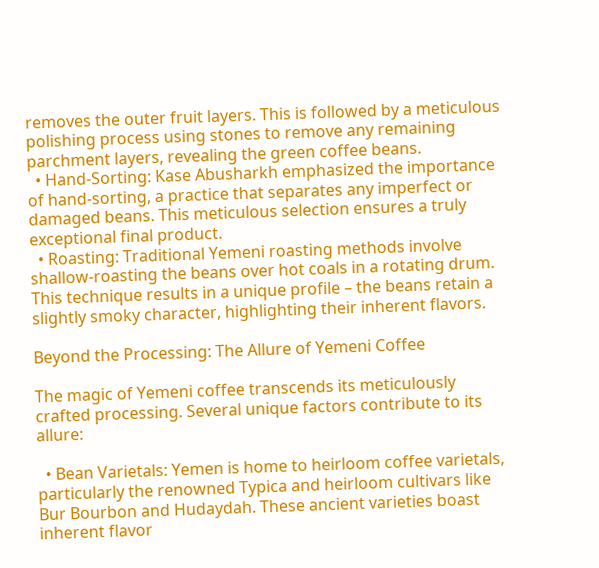removes the outer fruit layers. This is followed by a meticulous polishing process using stones to remove any remaining parchment layers, revealing the green coffee beans.
  • Hand-Sorting: Kase Abusharkh emphasized the importance of hand-sorting, a practice that separates any imperfect or damaged beans. This meticulous selection ensures a truly exceptional final product.
  • Roasting: Traditional Yemeni roasting methods involve shallow-roasting the beans over hot coals in a rotating drum. This technique results in a unique profile – the beans retain a slightly smoky character, highlighting their inherent flavors.

Beyond the Processing: The Allure of Yemeni Coffee

The magic of Yemeni coffee transcends its meticulously crafted processing. Several unique factors contribute to its allure:

  • Bean Varietals: Yemen is home to heirloom coffee varietals, particularly the renowned Typica and heirloom cultivars like Bur Bourbon and Hudaydah. These ancient varieties boast inherent flavor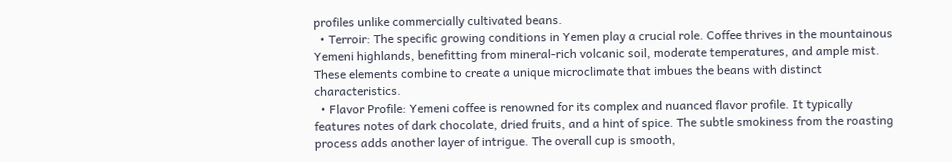profiles unlike commercially cultivated beans.
  • Terroir: The specific growing conditions in Yemen play a crucial role. Coffee thrives in the mountainous Yemeni highlands, benefitting from mineral-rich volcanic soil, moderate temperatures, and ample mist. These elements combine to create a unique microclimate that imbues the beans with distinct characteristics.
  • Flavor Profile: Yemeni coffee is renowned for its complex and nuanced flavor profile. It typically features notes of dark chocolate, dried fruits, and a hint of spice. The subtle smokiness from the roasting process adds another layer of intrigue. The overall cup is smooth,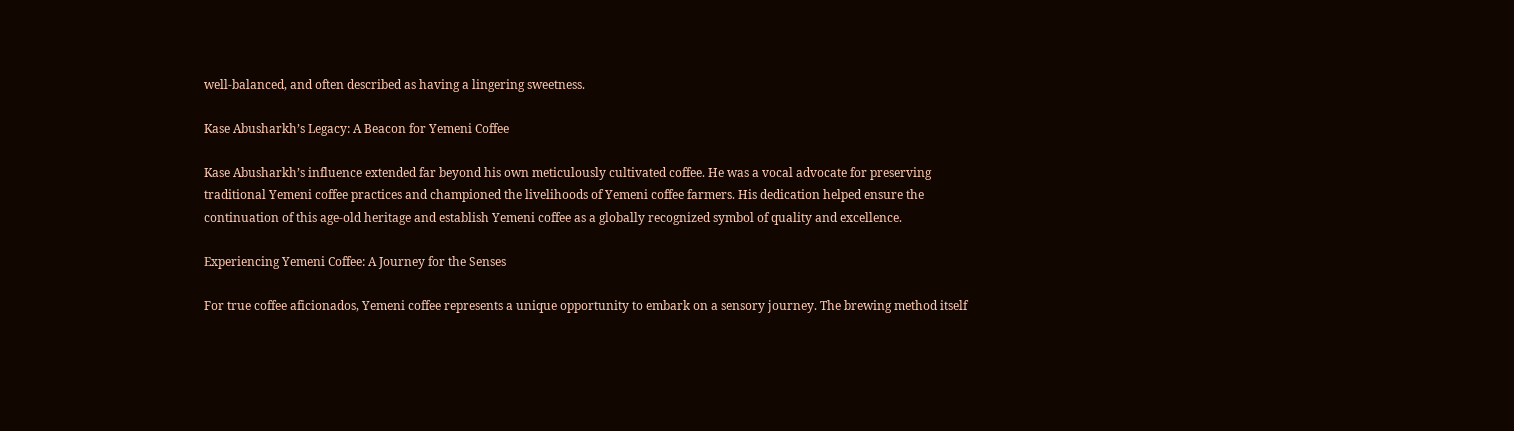well-balanced, and often described as having a lingering sweetness.

Kase Abusharkh’s Legacy: A Beacon for Yemeni Coffee

Kase Abusharkh’s influence extended far beyond his own meticulously cultivated coffee. He was a vocal advocate for preserving traditional Yemeni coffee practices and championed the livelihoods of Yemeni coffee farmers. His dedication helped ensure the continuation of this age-old heritage and establish Yemeni coffee as a globally recognized symbol of quality and excellence.

Experiencing Yemeni Coffee: A Journey for the Senses

For true coffee aficionados, Yemeni coffee represents a unique opportunity to embark on a sensory journey. The brewing method itself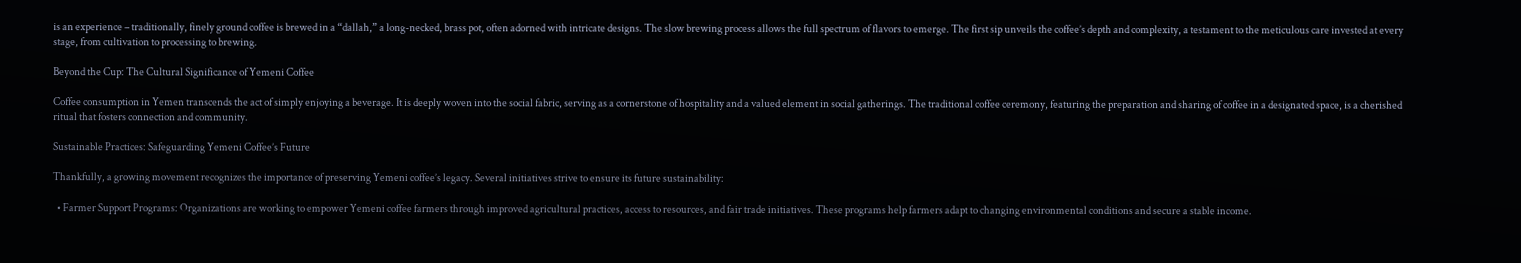is an experience – traditionally, finely ground coffee is brewed in a “dallah,” a long-necked, brass pot, often adorned with intricate designs. The slow brewing process allows the full spectrum of flavors to emerge. The first sip unveils the coffee’s depth and complexity, a testament to the meticulous care invested at every stage, from cultivation to processing to brewing.

Beyond the Cup: The Cultural Significance of Yemeni Coffee

Coffee consumption in Yemen transcends the act of simply enjoying a beverage. It is deeply woven into the social fabric, serving as a cornerstone of hospitality and a valued element in social gatherings. The traditional coffee ceremony, featuring the preparation and sharing of coffee in a designated space, is a cherished ritual that fosters connection and community.

Sustainable Practices: Safeguarding Yemeni Coffee’s Future

Thankfully, a growing movement recognizes the importance of preserving Yemeni coffee’s legacy. Several initiatives strive to ensure its future sustainability:

  • Farmer Support Programs: Organizations are working to empower Yemeni coffee farmers through improved agricultural practices, access to resources, and fair trade initiatives. These programs help farmers adapt to changing environmental conditions and secure a stable income.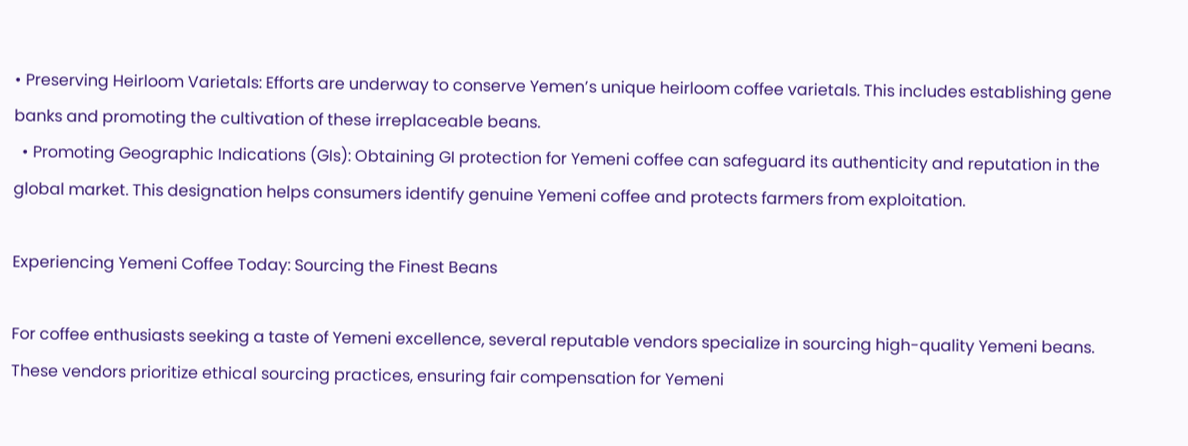• Preserving Heirloom Varietals: Efforts are underway to conserve Yemen’s unique heirloom coffee varietals. This includes establishing gene banks and promoting the cultivation of these irreplaceable beans.
  • Promoting Geographic Indications (GIs): Obtaining GI protection for Yemeni coffee can safeguard its authenticity and reputation in the global market. This designation helps consumers identify genuine Yemeni coffee and protects farmers from exploitation.

Experiencing Yemeni Coffee Today: Sourcing the Finest Beans

For coffee enthusiasts seeking a taste of Yemeni excellence, several reputable vendors specialize in sourcing high-quality Yemeni beans. These vendors prioritize ethical sourcing practices, ensuring fair compensation for Yemeni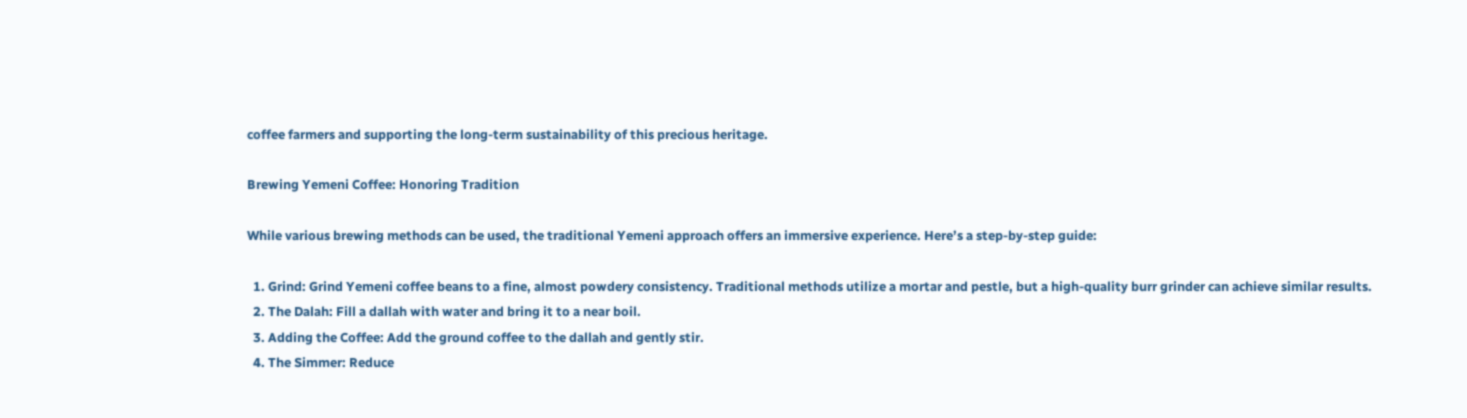coffee farmers and supporting the long-term sustainability of this precious heritage.

Brewing Yemeni Coffee: Honoring Tradition

While various brewing methods can be used, the traditional Yemeni approach offers an immersive experience. Here’s a step-by-step guide:

  1. Grind: Grind Yemeni coffee beans to a fine, almost powdery consistency. Traditional methods utilize a mortar and pestle, but a high-quality burr grinder can achieve similar results.
  2. The Dalah: Fill a dallah with water and bring it to a near boil.
  3. Adding the Coffee: Add the ground coffee to the dallah and gently stir.
  4. The Simmer: Reduce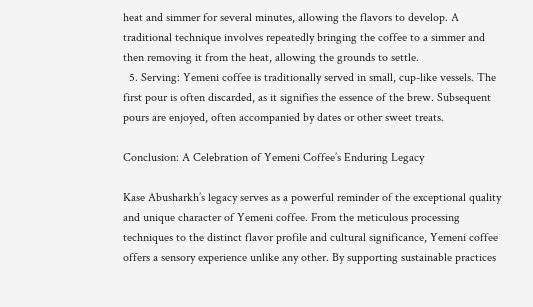heat and simmer for several minutes, allowing the flavors to develop. A traditional technique involves repeatedly bringing the coffee to a simmer and then removing it from the heat, allowing the grounds to settle.
  5. Serving: Yemeni coffee is traditionally served in small, cup-like vessels. The first pour is often discarded, as it signifies the essence of the brew. Subsequent pours are enjoyed, often accompanied by dates or other sweet treats.

Conclusion: A Celebration of Yemeni Coffee’s Enduring Legacy

Kase Abusharkh’s legacy serves as a powerful reminder of the exceptional quality and unique character of Yemeni coffee. From the meticulous processing techniques to the distinct flavor profile and cultural significance, Yemeni coffee offers a sensory experience unlike any other. By supporting sustainable practices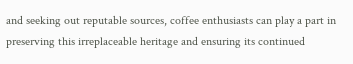and seeking out reputable sources, coffee enthusiasts can play a part in preserving this irreplaceable heritage and ensuring its continued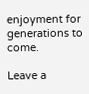enjoyment for generations to come.

Leave a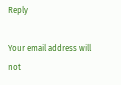Reply

Your email address will not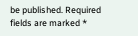be published. Required fields are marked *